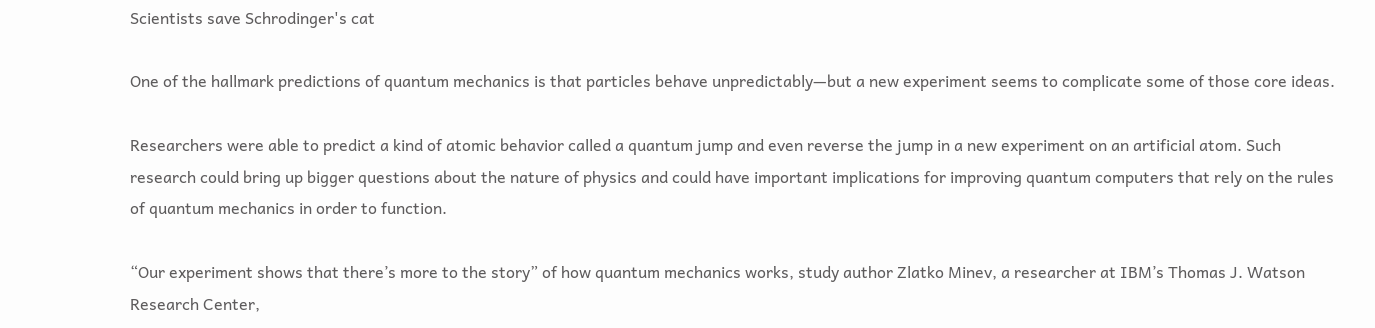Scientists save Schrodinger's cat

One of the hallmark predictions of quantum mechanics is that particles behave unpredictably—but a new experiment seems to complicate some of those core ideas.

Researchers were able to predict a kind of atomic behavior called a quantum jump and even reverse the jump in a new experiment on an artificial atom. Such research could bring up bigger questions about the nature of physics and could have important implications for improving quantum computers that rely on the rules of quantum mechanics in order to function.

“Our experiment shows that there’s more to the story” of how quantum mechanics works, study author Zlatko Minev, a researcher at IBM’s Thomas J. Watson Research Center,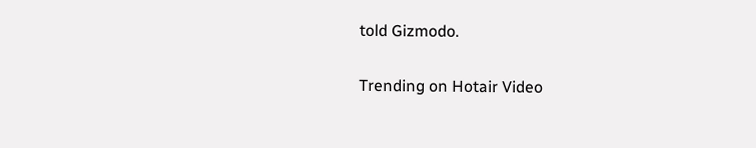told Gizmodo.

Trending on Hotair Video